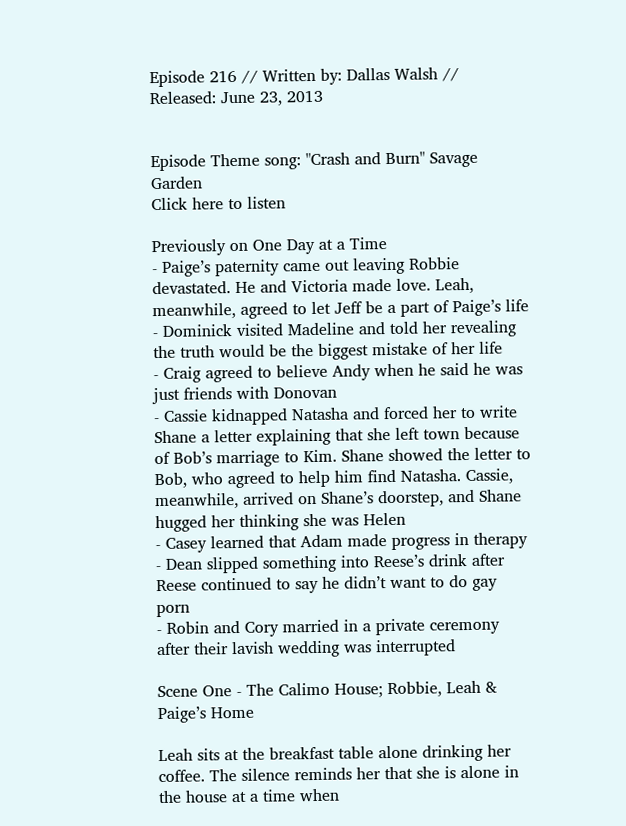Episode 216 // Written by: Dallas Walsh // Released: June 23, 2013


Episode Theme song: "Crash and Burn" Savage Garden
Click here to listen

Previously on One Day at a Time
- Paige’s paternity came out leaving Robbie devastated. He and Victoria made love. Leah, meanwhile, agreed to let Jeff be a part of Paige’s life
- Dominick visited Madeline and told her revealing the truth would be the biggest mistake of her life
- Craig agreed to believe Andy when he said he was just friends with Donovan
- Cassie kidnapped Natasha and forced her to write Shane a letter explaining that she left town because of Bob’s marriage to Kim. Shane showed the letter to Bob, who agreed to help him find Natasha. Cassie, meanwhile, arrived on Shane’s doorstep, and Shane hugged her thinking she was Helen
- Casey learned that Adam made progress in therapy
- Dean slipped something into Reese’s drink after Reese continued to say he didn’t want to do gay porn
- Robin and Cory married in a private ceremony after their lavish wedding was interrupted

Scene One - The Calimo House; Robbie, Leah & Paige’s Home

Leah sits at the breakfast table alone drinking her coffee. The silence reminds her that she is alone in the house at a time when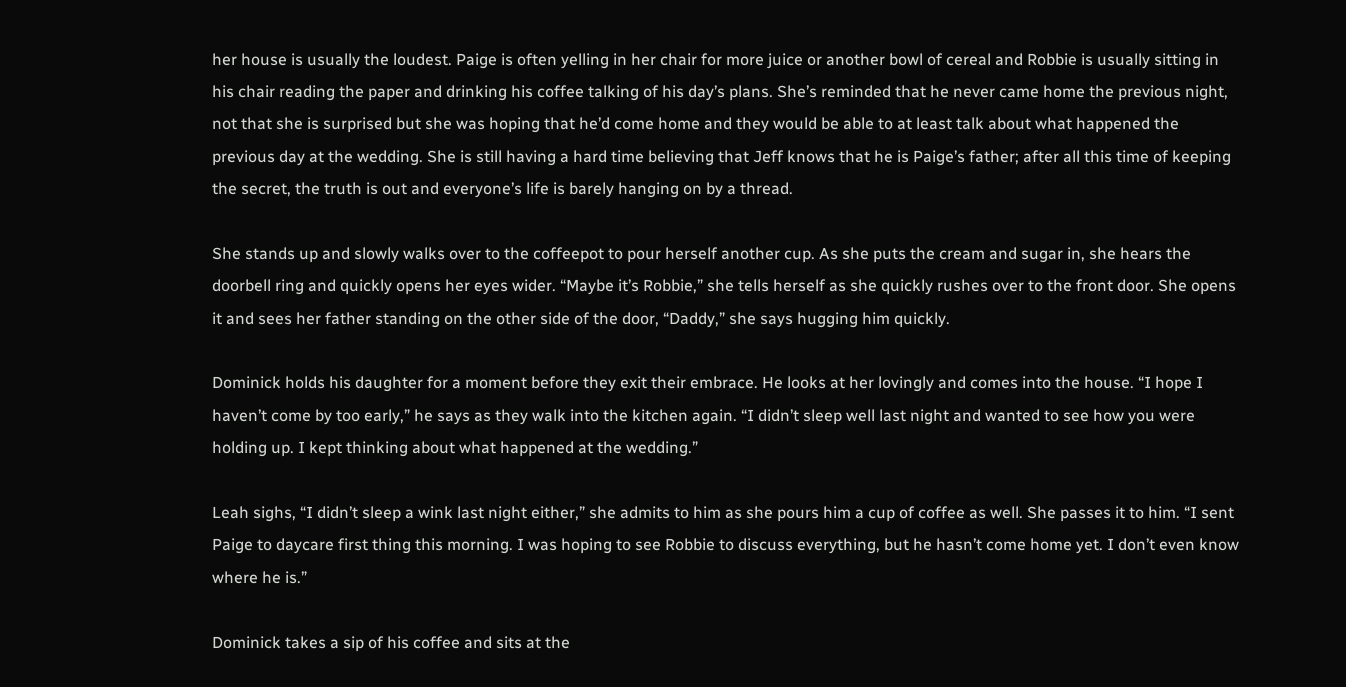her house is usually the loudest. Paige is often yelling in her chair for more juice or another bowl of cereal and Robbie is usually sitting in his chair reading the paper and drinking his coffee talking of his day’s plans. She’s reminded that he never came home the previous night, not that she is surprised but she was hoping that he’d come home and they would be able to at least talk about what happened the previous day at the wedding. She is still having a hard time believing that Jeff knows that he is Paige’s father; after all this time of keeping the secret, the truth is out and everyone’s life is barely hanging on by a thread.

She stands up and slowly walks over to the coffeepot to pour herself another cup. As she puts the cream and sugar in, she hears the doorbell ring and quickly opens her eyes wider. “Maybe it’s Robbie,” she tells herself as she quickly rushes over to the front door. She opens it and sees her father standing on the other side of the door, “Daddy,” she says hugging him quickly.

Dominick holds his daughter for a moment before they exit their embrace. He looks at her lovingly and comes into the house. “I hope I haven’t come by too early,” he says as they walk into the kitchen again. “I didn’t sleep well last night and wanted to see how you were holding up. I kept thinking about what happened at the wedding.”

Leah sighs, “I didn’t sleep a wink last night either,” she admits to him as she pours him a cup of coffee as well. She passes it to him. “I sent Paige to daycare first thing this morning. I was hoping to see Robbie to discuss everything, but he hasn’t come home yet. I don’t even know where he is.”

Dominick takes a sip of his coffee and sits at the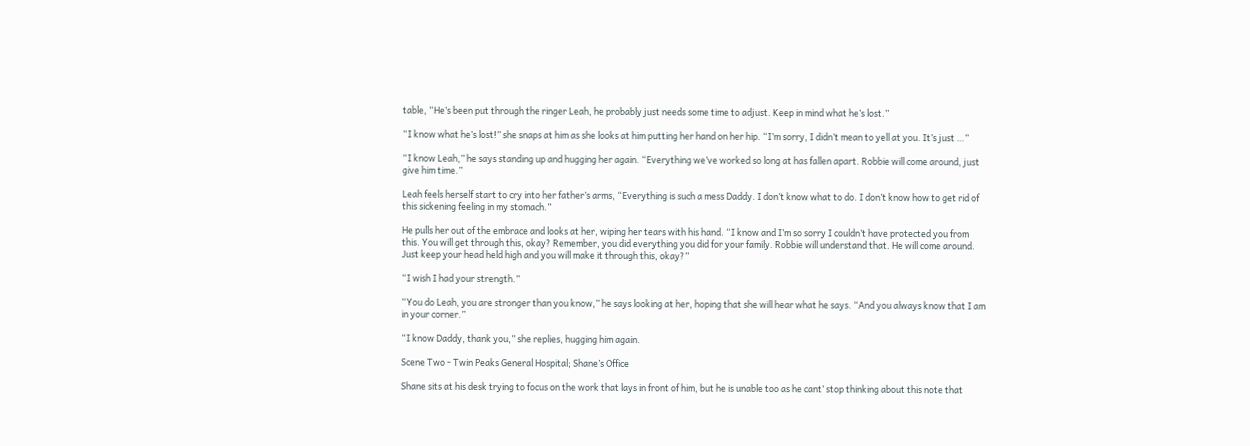table, “He’s been put through the ringer Leah, he probably just needs some time to adjust. Keep in mind what he’s lost.”

“I know what he’s lost!” she snaps at him as she looks at him putting her hand on her hip. “I’m sorry, I didn’t mean to yell at you. It’s just …”

“I know Leah,” he says standing up and hugging her again. “Everything we’ve worked so long at has fallen apart. Robbie will come around, just give him time.”

Leah feels herself start to cry into her father’s arms, “Everything is such a mess Daddy. I don’t know what to do. I don’t know how to get rid of this sickening feeling in my stomach.”

He pulls her out of the embrace and looks at her, wiping her tears with his hand. “I know and I’m so sorry I couldn’t have protected you from this. You will get through this, okay? Remember, you did everything you did for your family. Robbie will understand that. He will come around. Just keep your head held high and you will make it through this, okay?”

“I wish I had your strength.”

“You do Leah, you are stronger than you know,” he says looking at her, hoping that she will hear what he says. “And you always know that I am in your corner.”

“I know Daddy, thank you,” she replies, hugging him again.

Scene Two - Twin Peaks General Hospital; Shane’s Office

Shane sits at his desk trying to focus on the work that lays in front of him, but he is unable too as he cant’ stop thinking about this note that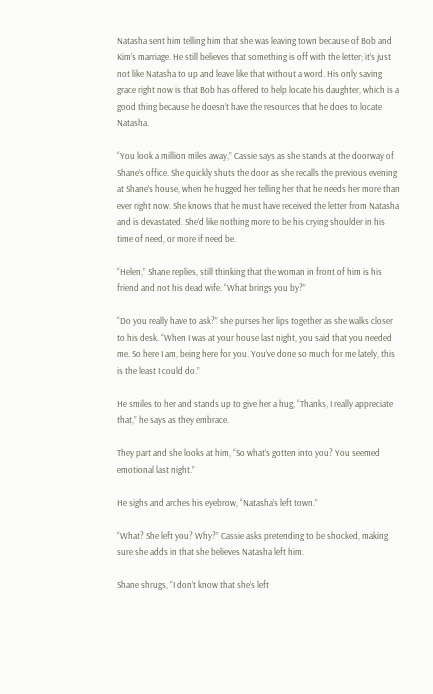Natasha sent him telling him that she was leaving town because of Bob and Kim’s marriage. He still believes that something is off with the letter; it’s just not like Natasha to up and leave like that without a word. His only saving grace right now is that Bob has offered to help locate his daughter, which is a good thing because he doesn’t have the resources that he does to locate Natasha.

“You look a million miles away,” Cassie says as she stands at the doorway of Shane’s office. She quickly shuts the door as she recalls the previous evening at Shane’s house, when he hugged her telling her that he needs her more than ever right now. She knows that he must have received the letter from Natasha and is devastated. She’d like nothing more to be his crying shoulder in his time of need, or more if need be.

“Helen,” Shane replies, still thinking that the woman in front of him is his friend and not his dead wife. “What brings you by?”

“Do you really have to ask?” she purses her lips together as she walks closer to his desk. “When I was at your house last night, you said that you needed me. So here I am, being here for you. You’ve done so much for me lately, this is the least I could do.”

He smiles to her and stands up to give her a hug, “Thanks, I really appreciate that,” he says as they embrace.

They part and she looks at him, “So what’s gotten into you? You seemed emotional last night.”

He sighs and arches his eyebrow, “Natasha’s left town.”

“What? She left you? Why?” Cassie asks pretending to be shocked, making sure she adds in that she believes Natasha left him.

Shane shrugs, “I don’t know that she’s left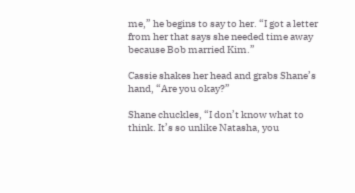me,” he begins to say to her. “I got a letter from her that says she needed time away because Bob married Kim.”

Cassie shakes her head and grabs Shane’s hand, “Are you okay?”

Shane chuckles, “I don’t know what to think. It’s so unlike Natasha, you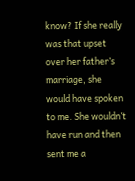know? If she really was that upset over her father’s marriage, she would have spoken to me. She wouldn’t have run and then sent me a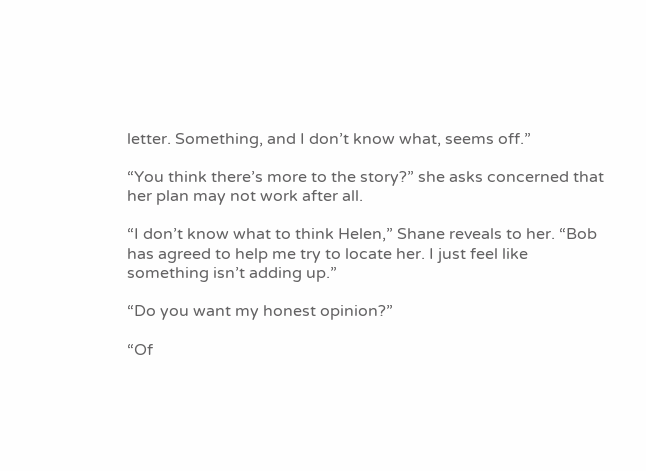letter. Something, and I don’t know what, seems off.”

“You think there’s more to the story?” she asks concerned that her plan may not work after all.

“I don’t know what to think Helen,” Shane reveals to her. “Bob has agreed to help me try to locate her. I just feel like something isn’t adding up.”

“Do you want my honest opinion?”

“Of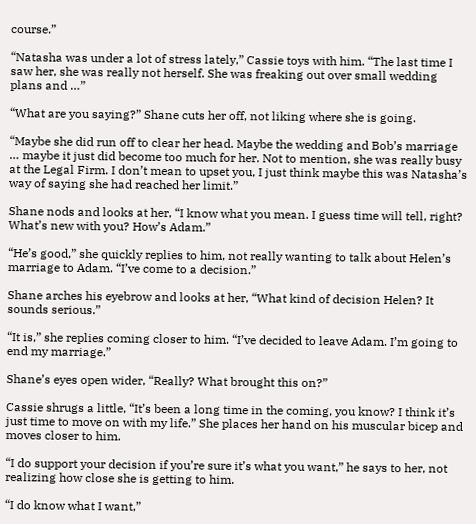course.”

“Natasha was under a lot of stress lately,” Cassie toys with him. “The last time I saw her, she was really not herself. She was freaking out over small wedding plans and …”

“What are you saying?” Shane cuts her off, not liking where she is going.

“Maybe she did run off to clear her head. Maybe the wedding and Bob’s marriage … maybe it just did become too much for her. Not to mention, she was really busy at the Legal Firm. I don’t mean to upset you, I just think maybe this was Natasha’s way of saying she had reached her limit.”

Shane nods and looks at her, “I know what you mean. I guess time will tell, right? What’s new with you? How’s Adam.”

“He’s good,” she quickly replies to him, not really wanting to talk about Helen’s marriage to Adam. “I’ve come to a decision.”

Shane arches his eyebrow and looks at her, “What kind of decision Helen? It sounds serious.”

“It is,” she replies coming closer to him. “I’ve decided to leave Adam. I’m going to end my marriage.”

Shane’s eyes open wider, “Really? What brought this on?”

Cassie shrugs a little, “It’s been a long time in the coming, you know? I think it’s just time to move on with my life.” She places her hand on his muscular bicep and moves closer to him.

“I do support your decision if you’re sure it’s what you want,” he says to her, not realizing how close she is getting to him.

“I do know what I want,”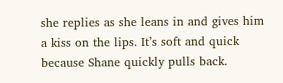she replies as she leans in and gives him a kiss on the lips. It’s soft and quick because Shane quickly pulls back.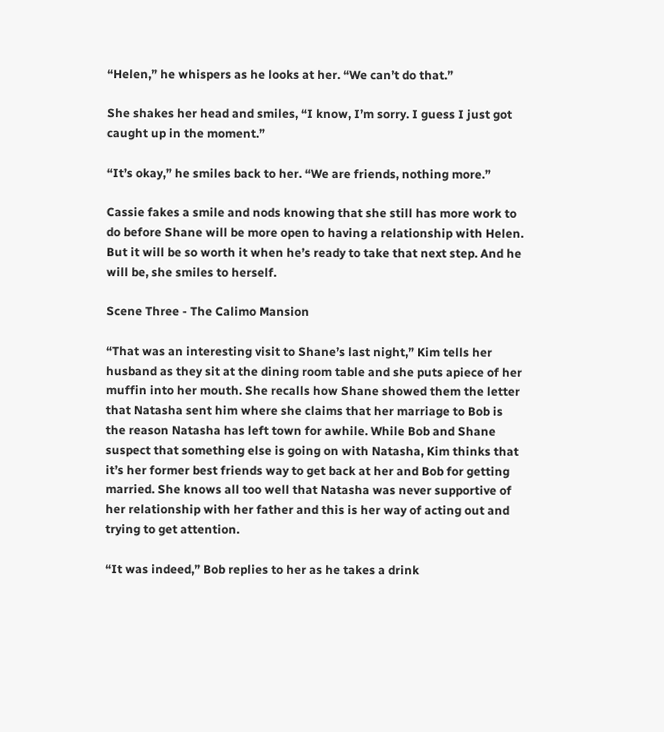“Helen,” he whispers as he looks at her. “We can’t do that.”

She shakes her head and smiles, “I know, I’m sorry. I guess I just got caught up in the moment.”

“It’s okay,” he smiles back to her. “We are friends, nothing more.”

Cassie fakes a smile and nods knowing that she still has more work to do before Shane will be more open to having a relationship with Helen. But it will be so worth it when he’s ready to take that next step. And he will be, she smiles to herself.

Scene Three - The Calimo Mansion

“That was an interesting visit to Shane’s last night,” Kim tells her husband as they sit at the dining room table and she puts apiece of her muffin into her mouth. She recalls how Shane showed them the letter that Natasha sent him where she claims that her marriage to Bob is the reason Natasha has left town for awhile. While Bob and Shane suspect that something else is going on with Natasha, Kim thinks that it’s her former best friends way to get back at her and Bob for getting married. She knows all too well that Natasha was never supportive of her relationship with her father and this is her way of acting out and trying to get attention.

“It was indeed,” Bob replies to her as he takes a drink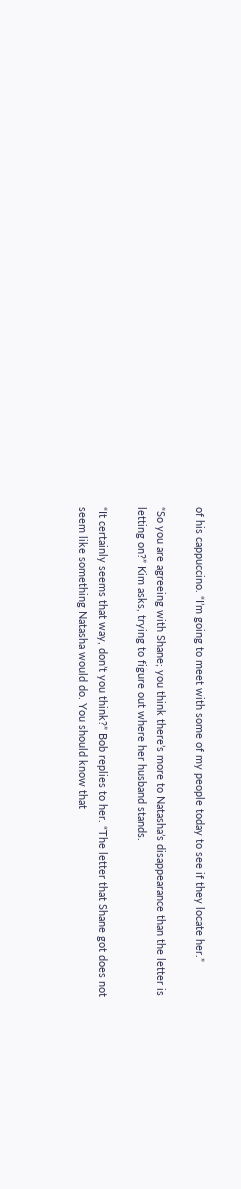of his cappuccino. “I’m going to meet with some of my people today to see if they locate her.”

“So you are agreeing with Shane; you think there’s more to Natasha’s disappearance than the letter is letting on?” Kim asks, trying to figure out where her husband stands.

“It certainly seems that way, don’t you think?” Bob replies to her. “The letter that Shane got does not seem like something Natasha would do. You should know that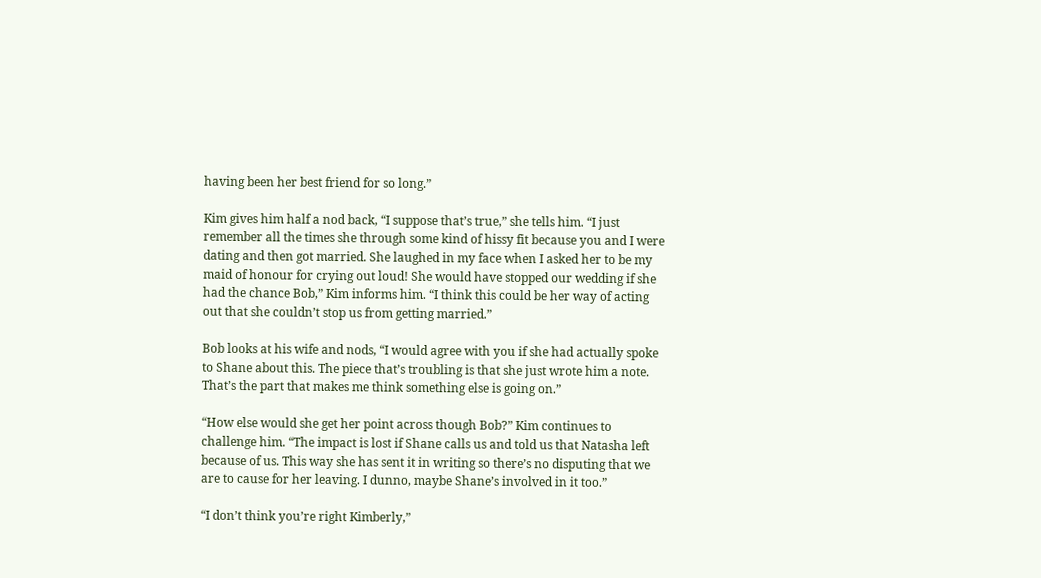having been her best friend for so long.”

Kim gives him half a nod back, “I suppose that’s true,” she tells him. “I just remember all the times she through some kind of hissy fit because you and I were dating and then got married. She laughed in my face when I asked her to be my maid of honour for crying out loud! She would have stopped our wedding if she had the chance Bob,” Kim informs him. “I think this could be her way of acting out that she couldn’t stop us from getting married.”

Bob looks at his wife and nods, “I would agree with you if she had actually spoke to Shane about this. The piece that’s troubling is that she just wrote him a note. That’s the part that makes me think something else is going on.”

“How else would she get her point across though Bob?” Kim continues to challenge him. “The impact is lost if Shane calls us and told us that Natasha left because of us. This way she has sent it in writing so there’s no disputing that we are to cause for her leaving. I dunno, maybe Shane’s involved in it too.”

“I don’t think you’re right Kimberly,”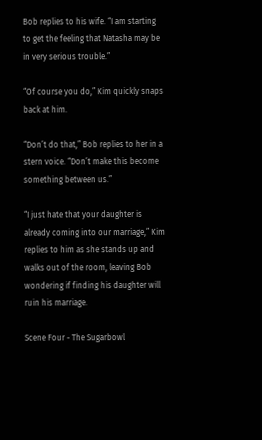Bob replies to his wife. “I am starting to get the feeling that Natasha may be in very serious trouble.”

“Of course you do,” Kim quickly snaps back at him.

“Don’t do that,” Bob replies to her in a stern voice. “Don’t make this become something between us.”

“I just hate that your daughter is already coming into our marriage,” Kim replies to him as she stands up and walks out of the room, leaving Bob wondering if finding his daughter will ruin his marriage.

Scene Four - The Sugarbowl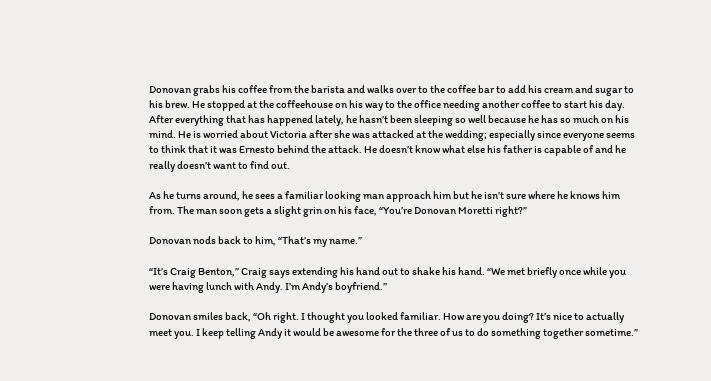Donovan grabs his coffee from the barista and walks over to the coffee bar to add his cream and sugar to his brew. He stopped at the coffeehouse on his way to the office needing another coffee to start his day. After everything that has happened lately, he hasn’t been sleeping so well because he has so much on his mind. He is worried about Victoria after she was attacked at the wedding; especially since everyone seems to think that it was Ernesto behind the attack. He doesn’t know what else his father is capable of and he really doesn’t want to find out.

As he turns around, he sees a familiar looking man approach him but he isn’t sure where he knows him from. The man soon gets a slight grin on his face, “You’re Donovan Moretti right?”

Donovan nods back to him, “That’s my name.”

“It’s Craig Benton,” Craig says extending his hand out to shake his hand. “We met briefly once while you were having lunch with Andy. I’m Andy’s boyfriend.”

Donovan smiles back, “Oh right. I thought you looked familiar. How are you doing? It’s nice to actually meet you. I keep telling Andy it would be awesome for the three of us to do something together sometime.”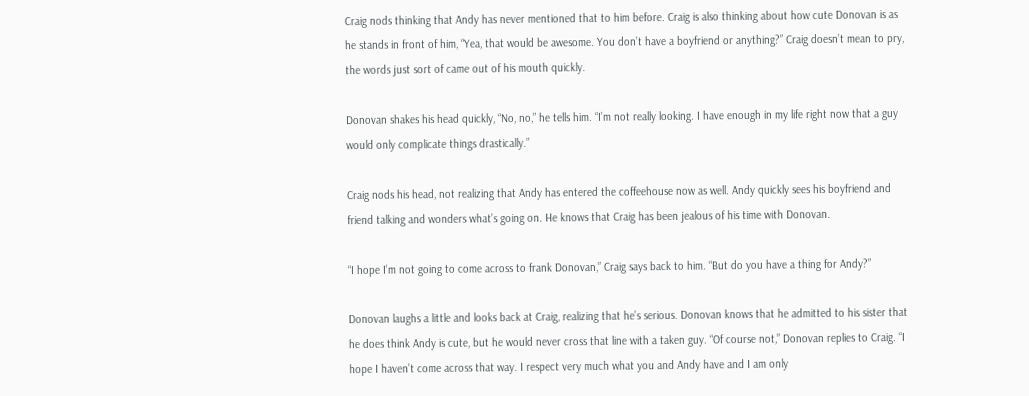Craig nods thinking that Andy has never mentioned that to him before. Craig is also thinking about how cute Donovan is as he stands in front of him, “Yea, that would be awesome. You don’t have a boyfriend or anything?” Craig doesn’t mean to pry, the words just sort of came out of his mouth quickly.

Donovan shakes his head quickly, “No, no,” he tells him. “I’m not really looking. I have enough in my life right now that a guy would only complicate things drastically.”

Craig nods his head, not realizing that Andy has entered the coffeehouse now as well. Andy quickly sees his boyfriend and friend talking and wonders what’s going on. He knows that Craig has been jealous of his time with Donovan.

“I hope I’m not going to come across to frank Donovan,” Craig says back to him. “But do you have a thing for Andy?”

Donovan laughs a little and looks back at Craig, realizing that he’s serious. Donovan knows that he admitted to his sister that he does think Andy is cute, but he would never cross that line with a taken guy. “Of course not,” Donovan replies to Craig. “I hope I haven’t come across that way. I respect very much what you and Andy have and I am only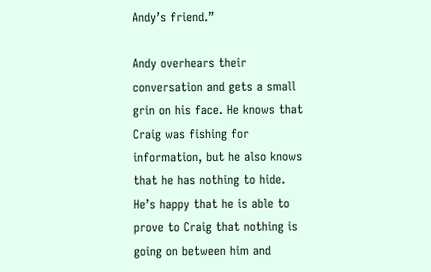Andy’s friend.”

Andy overhears their conversation and gets a small grin on his face. He knows that Craig was fishing for information, but he also knows that he has nothing to hide. He’s happy that he is able to prove to Craig that nothing is going on between him and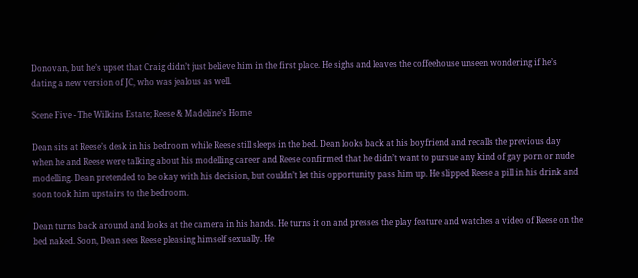Donovan, but he’s upset that Craig didn’t just believe him in the first place. He sighs and leaves the coffeehouse unseen wondering if he’s dating a new version of JC, who was jealous as well.

Scene Five - The Wilkins Estate; Reese & Madeline’s Home

Dean sits at Reese’s desk in his bedroom while Reese still sleeps in the bed. Dean looks back at his boyfriend and recalls the previous day when he and Reese were talking about his modelling career and Reese confirmed that he didn’t want to pursue any kind of gay porn or nude modelling. Dean pretended to be okay with his decision, but couldn’t let this opportunity pass him up. He slipped Reese a pill in his drink and soon took him upstairs to the bedroom.

Dean turns back around and looks at the camera in his hands. He turns it on and presses the play feature and watches a video of Reese on the bed naked. Soon, Dean sees Reese pleasing himself sexually. He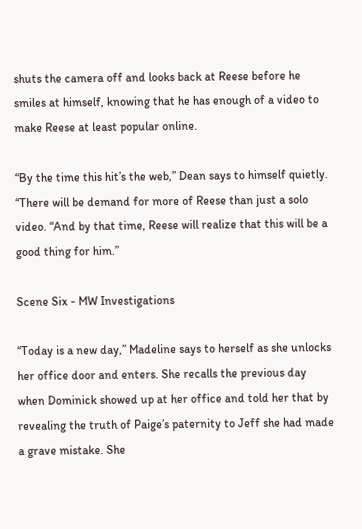shuts the camera off and looks back at Reese before he smiles at himself, knowing that he has enough of a video to make Reese at least popular online.

“By the time this hit’s the web,” Dean says to himself quietly. “There will be demand for more of Reese than just a solo video. “And by that time, Reese will realize that this will be a good thing for him.”

Scene Six - MW Investigations

“Today is a new day,” Madeline says to herself as she unlocks her office door and enters. She recalls the previous day when Dominick showed up at her office and told her that by revealing the truth of Paige’s paternity to Jeff she had made a grave mistake. She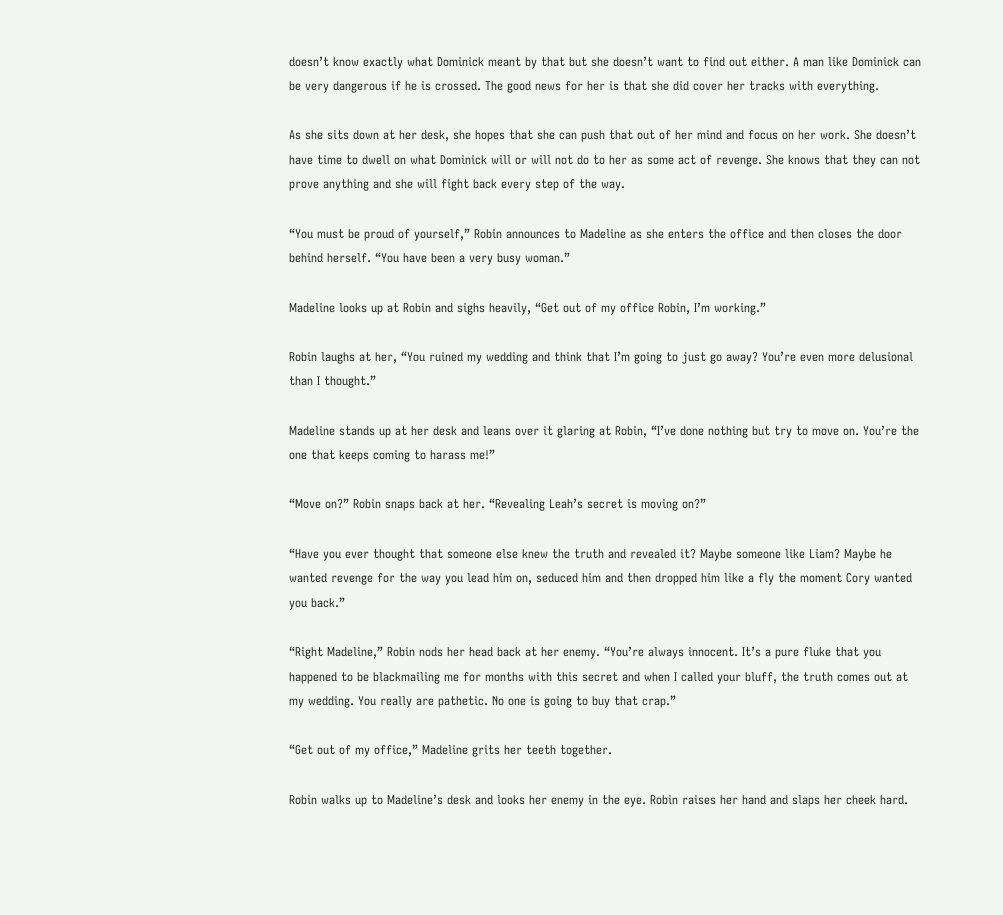doesn’t know exactly what Dominick meant by that but she doesn’t want to find out either. A man like Dominick can be very dangerous if he is crossed. The good news for her is that she did cover her tracks with everything.

As she sits down at her desk, she hopes that she can push that out of her mind and focus on her work. She doesn’t have time to dwell on what Dominick will or will not do to her as some act of revenge. She knows that they can not prove anything and she will fight back every step of the way.

“You must be proud of yourself,” Robin announces to Madeline as she enters the office and then closes the door behind herself. “You have been a very busy woman.”

Madeline looks up at Robin and sighs heavily, “Get out of my office Robin, I’m working.”

Robin laughs at her, “You ruined my wedding and think that I’m going to just go away? You’re even more delusional than I thought.”

Madeline stands up at her desk and leans over it glaring at Robin, “I’ve done nothing but try to move on. You’re the one that keeps coming to harass me!”

“Move on?” Robin snaps back at her. “Revealing Leah’s secret is moving on?”

“Have you ever thought that someone else knew the truth and revealed it? Maybe someone like Liam? Maybe he wanted revenge for the way you lead him on, seduced him and then dropped him like a fly the moment Cory wanted you back.”

“Right Madeline,” Robin nods her head back at her enemy. “You’re always innocent. It’s a pure fluke that you happened to be blackmailing me for months with this secret and when I called your bluff, the truth comes out at my wedding. You really are pathetic. No one is going to buy that crap.”

“Get out of my office,” Madeline grits her teeth together.

Robin walks up to Madeline’s desk and looks her enemy in the eye. Robin raises her hand and slaps her cheek hard.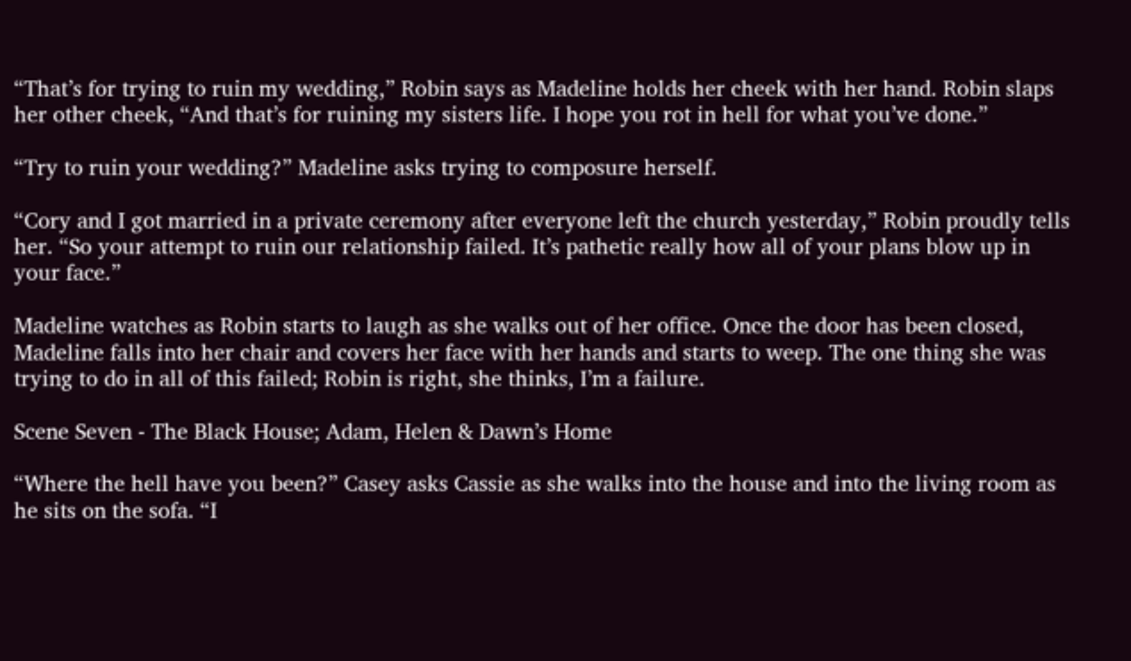“That’s for trying to ruin my wedding,” Robin says as Madeline holds her cheek with her hand. Robin slaps her other cheek, “And that’s for ruining my sisters life. I hope you rot in hell for what you’ve done.”

“Try to ruin your wedding?” Madeline asks trying to composure herself.

“Cory and I got married in a private ceremony after everyone left the church yesterday,” Robin proudly tells her. “So your attempt to ruin our relationship failed. It’s pathetic really how all of your plans blow up in your face.”

Madeline watches as Robin starts to laugh as she walks out of her office. Once the door has been closed, Madeline falls into her chair and covers her face with her hands and starts to weep. The one thing she was trying to do in all of this failed; Robin is right, she thinks, I’m a failure.

Scene Seven - The Black House; Adam, Helen & Dawn’s Home

“Where the hell have you been?” Casey asks Cassie as she walks into the house and into the living room as he sits on the sofa. “I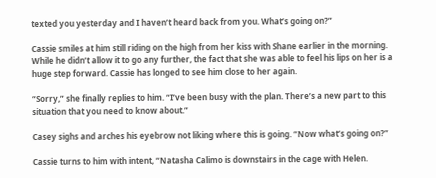texted you yesterday and I haven’t heard back from you. What’s going on?”

Cassie smiles at him still riding on the high from her kiss with Shane earlier in the morning. While he didn’t allow it to go any further, the fact that she was able to feel his lips on her is a huge step forward. Cassie has longed to see him close to her again.

“Sorry,” she finally replies to him. “I’ve been busy with the plan. There’s a new part to this situation that you need to know about.”

Casey sighs and arches his eyebrow not liking where this is going. “Now what’s going on?”

Cassie turns to him with intent, “Natasha Calimo is downstairs in the cage with Helen.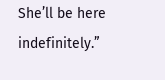She’ll be here indefinitely.”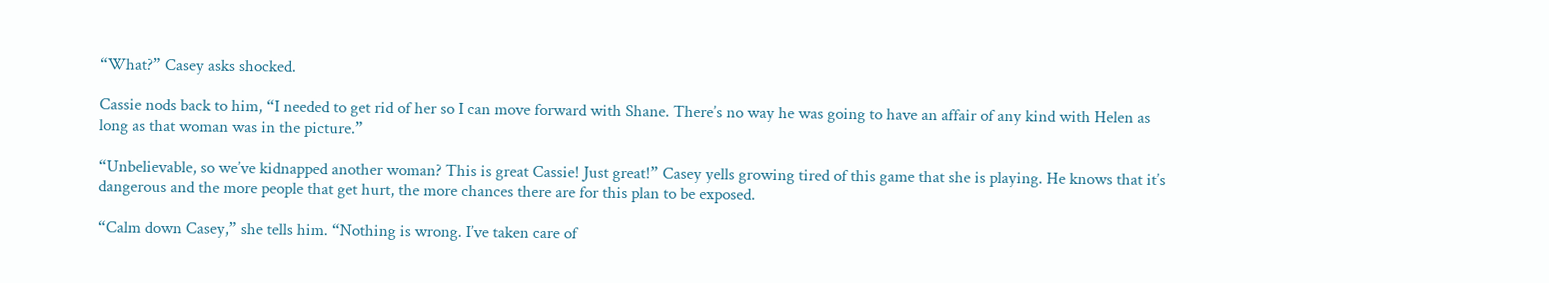“What?” Casey asks shocked.

Cassie nods back to him, “I needed to get rid of her so I can move forward with Shane. There’s no way he was going to have an affair of any kind with Helen as long as that woman was in the picture.”

“Unbelievable, so we’ve kidnapped another woman? This is great Cassie! Just great!” Casey yells growing tired of this game that she is playing. He knows that it’s dangerous and the more people that get hurt, the more chances there are for this plan to be exposed.

“Calm down Casey,” she tells him. “Nothing is wrong. I’ve taken care of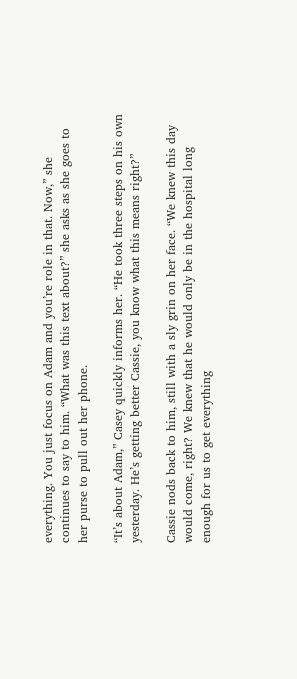everything. You just focus on Adam and you’re role in that. Now,” she continues to say to him. “What was this text about?” she asks as she goes to her purse to pull out her phone.

“It’s about Adam,” Casey quickly informs her. “He took three steps on his own yesterday. He’s getting better Cassie, you know what this means right?”

Cassie nods back to him, still with a sly grin on her face. “We knew this day would come, right? We knew that he would only be in the hospital long enough for us to get everything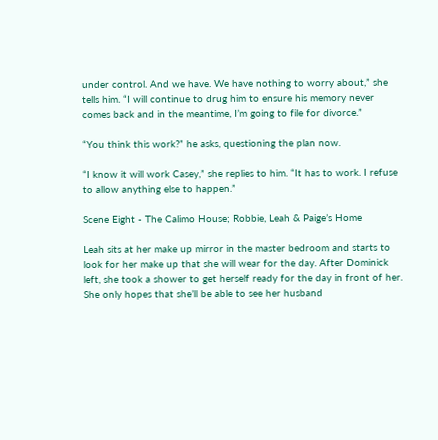under control. And we have. We have nothing to worry about,” she tells him. “I will continue to drug him to ensure his memory never comes back and in the meantime, I’m going to file for divorce.”

“You think this work?” he asks, questioning the plan now.

“I know it will work Casey,” she replies to him. “It has to work. I refuse to allow anything else to happen.”

Scene Eight - The Calimo House; Robbie, Leah & Paige’s Home

Leah sits at her make up mirror in the master bedroom and starts to look for her make up that she will wear for the day. After Dominick left, she took a shower to get herself ready for the day in front of her. She only hopes that she’ll be able to see her husband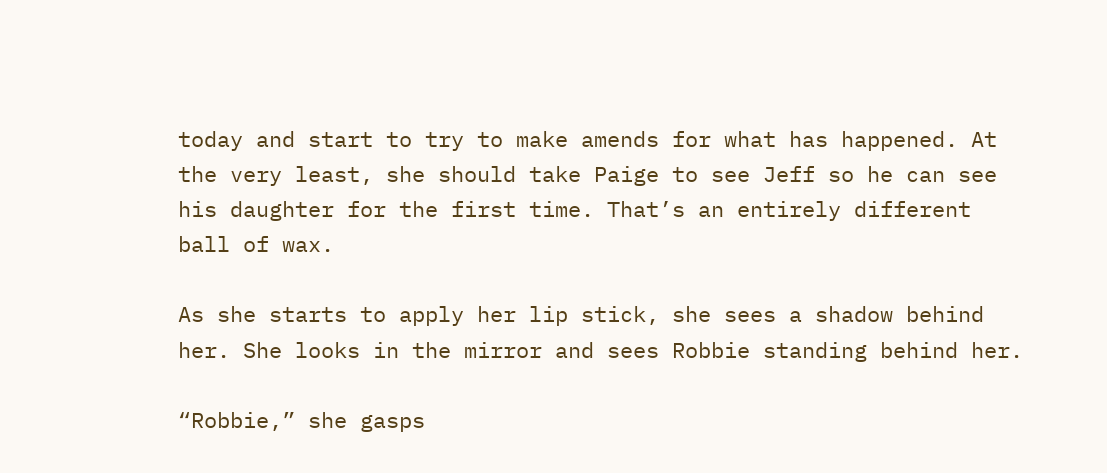today and start to try to make amends for what has happened. At the very least, she should take Paige to see Jeff so he can see his daughter for the first time. That’s an entirely different ball of wax.

As she starts to apply her lip stick, she sees a shadow behind her. She looks in the mirror and sees Robbie standing behind her.

“Robbie,” she gasps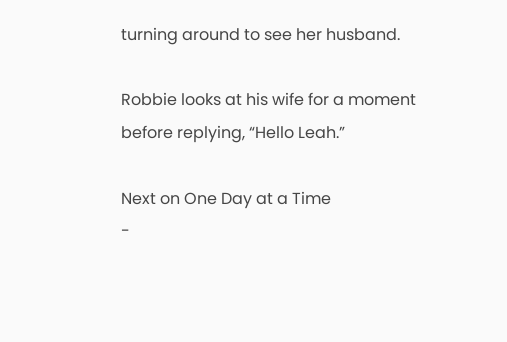turning around to see her husband.

Robbie looks at his wife for a moment before replying, “Hello Leah.”

Next on One Day at a Time
-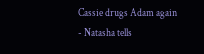Cassie drugs Adam again
- Natasha tells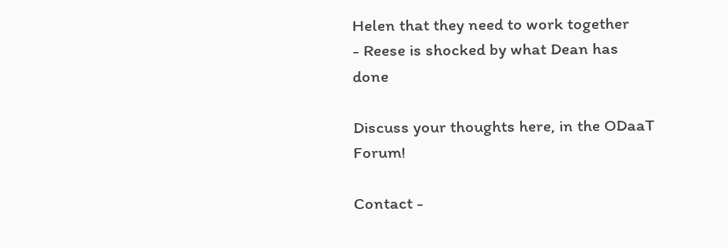Helen that they need to work together
- Reese is shocked by what Dean has done

Discuss your thoughts here, in the ODaaT Forum!

Contact -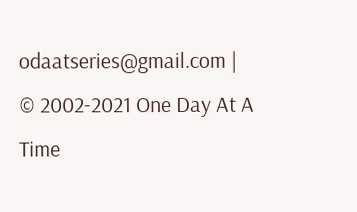odaatseries@gmail.com | © 2002-2021 One Day At A Time